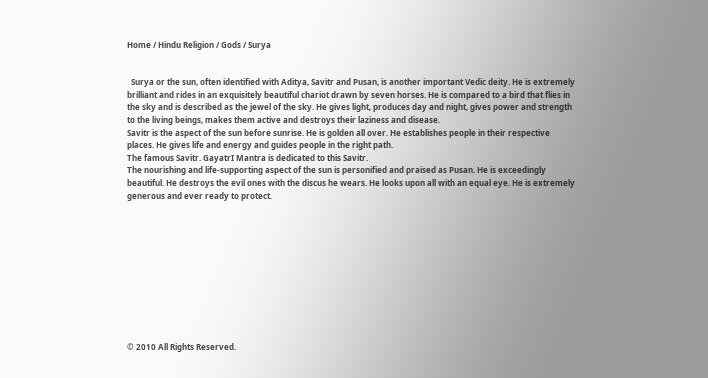Home / Hindu Religion / Gods / Surya


  Surya or the sun, often identified with Aditya, Savitr and Pusan, is another important Vedic deity. He is extremely brilliant and rides in an exquisitely beautiful chariot drawn by seven horses. He is compared to a bird that flies in the sky and is described as the jewel of the sky. He gives light, produces day and night, gives power and strength to the living beings, makes them active and destroys their laziness and disease.
Savitr is the aspect of the sun before sunrise. He is golden all over. He establishes people in their respective places. He gives life and energy and guides people in the right path.
The famous Savitr. GayatrI Mantra is dedicated to this Savitr.
The nourishing and life-supporting aspect of the sun is personified and praised as Pusan. He is exceedingly beautiful. He destroys the evil ones with the discus he wears. He looks upon all with an equal eye. He is extremely generous and ever ready to protect.











© 2010 All Rights Reserved.